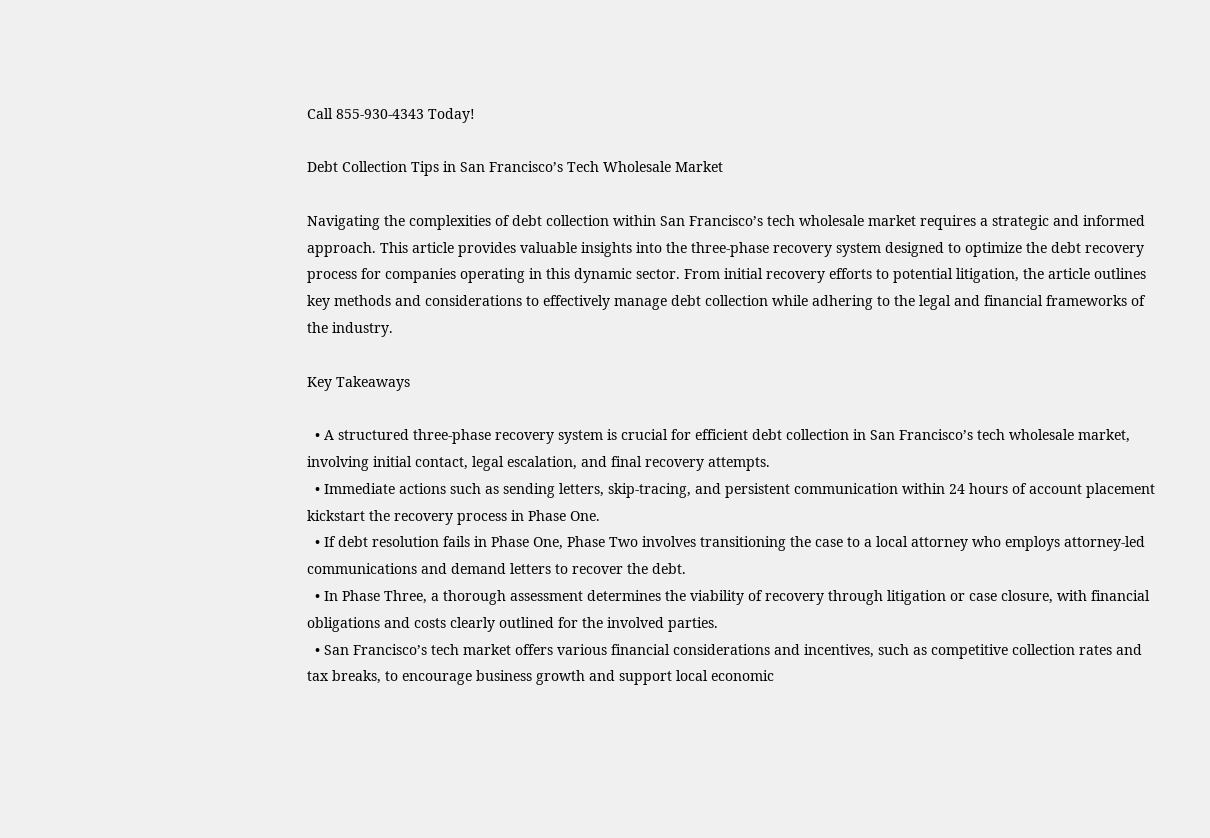Call 855-930-4343 Today!

Debt Collection Tips in San Francisco’s Tech Wholesale Market

Navigating the complexities of debt collection within San Francisco’s tech wholesale market requires a strategic and informed approach. This article provides valuable insights into the three-phase recovery system designed to optimize the debt recovery process for companies operating in this dynamic sector. From initial recovery efforts to potential litigation, the article outlines key methods and considerations to effectively manage debt collection while adhering to the legal and financial frameworks of the industry.

Key Takeaways

  • A structured three-phase recovery system is crucial for efficient debt collection in San Francisco’s tech wholesale market, involving initial contact, legal escalation, and final recovery attempts.
  • Immediate actions such as sending letters, skip-tracing, and persistent communication within 24 hours of account placement kickstart the recovery process in Phase One.
  • If debt resolution fails in Phase One, Phase Two involves transitioning the case to a local attorney who employs attorney-led communications and demand letters to recover the debt.
  • In Phase Three, a thorough assessment determines the viability of recovery through litigation or case closure, with financial obligations and costs clearly outlined for the involved parties.
  • San Francisco’s tech market offers various financial considerations and incentives, such as competitive collection rates and tax breaks, to encourage business growth and support local economic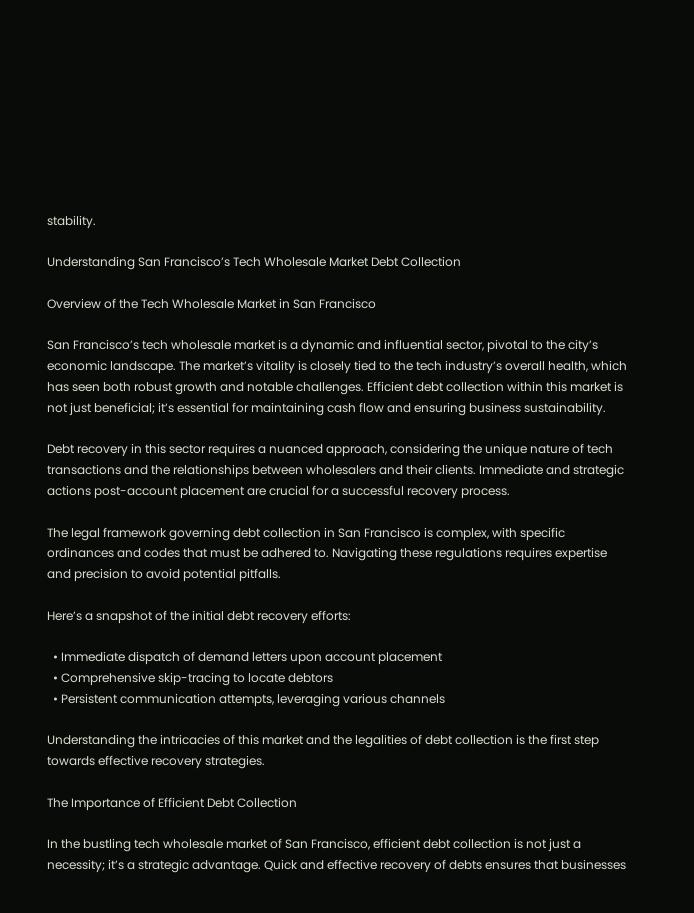stability.

Understanding San Francisco’s Tech Wholesale Market Debt Collection

Overview of the Tech Wholesale Market in San Francisco

San Francisco’s tech wholesale market is a dynamic and influential sector, pivotal to the city’s economic landscape. The market’s vitality is closely tied to the tech industry’s overall health, which has seen both robust growth and notable challenges. Efficient debt collection within this market is not just beneficial; it’s essential for maintaining cash flow and ensuring business sustainability.

Debt recovery in this sector requires a nuanced approach, considering the unique nature of tech transactions and the relationships between wholesalers and their clients. Immediate and strategic actions post-account placement are crucial for a successful recovery process.

The legal framework governing debt collection in San Francisco is complex, with specific ordinances and codes that must be adhered to. Navigating these regulations requires expertise and precision to avoid potential pitfalls.

Here’s a snapshot of the initial debt recovery efforts:

  • Immediate dispatch of demand letters upon account placement
  • Comprehensive skip-tracing to locate debtors
  • Persistent communication attempts, leveraging various channels

Understanding the intricacies of this market and the legalities of debt collection is the first step towards effective recovery strategies.

The Importance of Efficient Debt Collection

In the bustling tech wholesale market of San Francisco, efficient debt collection is not just a necessity; it’s a strategic advantage. Quick and effective recovery of debts ensures that businesses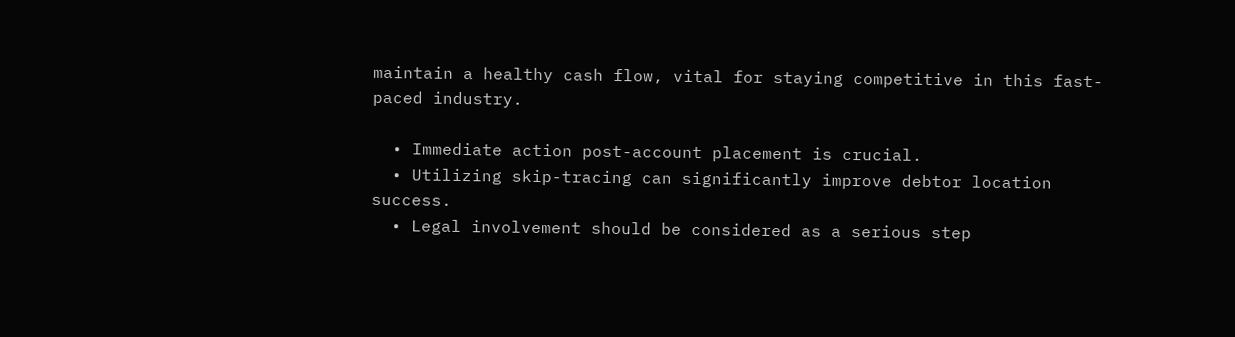maintain a healthy cash flow, vital for staying competitive in this fast-paced industry.

  • Immediate action post-account placement is crucial.
  • Utilizing skip-tracing can significantly improve debtor location success.
  • Legal involvement should be considered as a serious step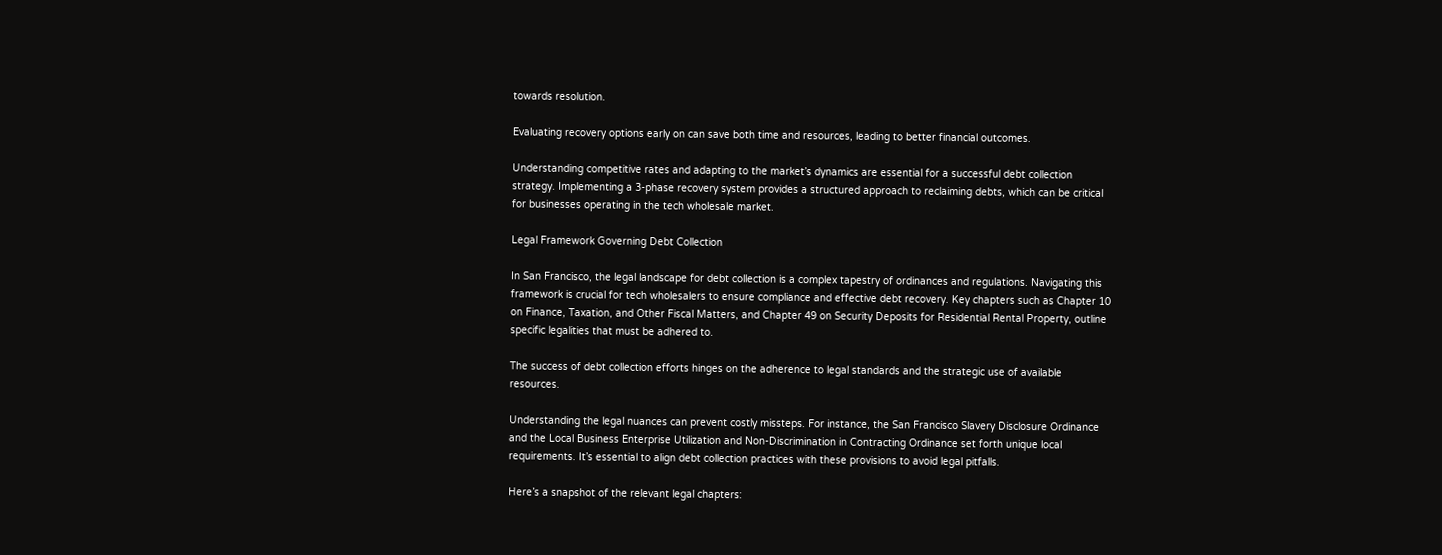towards resolution.

Evaluating recovery options early on can save both time and resources, leading to better financial outcomes.

Understanding competitive rates and adapting to the market’s dynamics are essential for a successful debt collection strategy. Implementing a 3-phase recovery system provides a structured approach to reclaiming debts, which can be critical for businesses operating in the tech wholesale market.

Legal Framework Governing Debt Collection

In San Francisco, the legal landscape for debt collection is a complex tapestry of ordinances and regulations. Navigating this framework is crucial for tech wholesalers to ensure compliance and effective debt recovery. Key chapters such as Chapter 10 on Finance, Taxation, and Other Fiscal Matters, and Chapter 49 on Security Deposits for Residential Rental Property, outline specific legalities that must be adhered to.

The success of debt collection efforts hinges on the adherence to legal standards and the strategic use of available resources.

Understanding the legal nuances can prevent costly missteps. For instance, the San Francisco Slavery Disclosure Ordinance and the Local Business Enterprise Utilization and Non-Discrimination in Contracting Ordinance set forth unique local requirements. It’s essential to align debt collection practices with these provisions to avoid legal pitfalls.

Here’s a snapshot of the relevant legal chapters: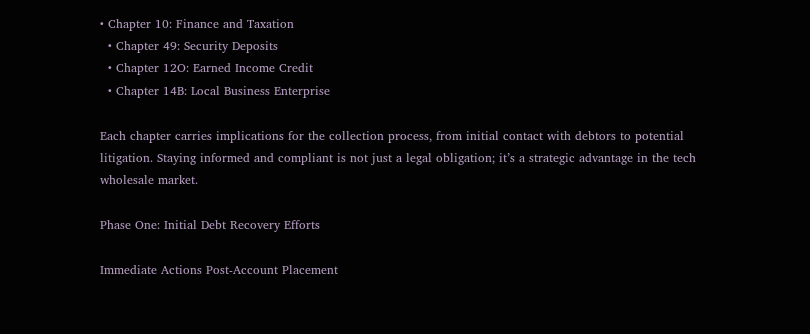• Chapter 10: Finance and Taxation
  • Chapter 49: Security Deposits
  • Chapter 12O: Earned Income Credit
  • Chapter 14B: Local Business Enterprise

Each chapter carries implications for the collection process, from initial contact with debtors to potential litigation. Staying informed and compliant is not just a legal obligation; it’s a strategic advantage in the tech wholesale market.

Phase One: Initial Debt Recovery Efforts

Immediate Actions Post-Account Placement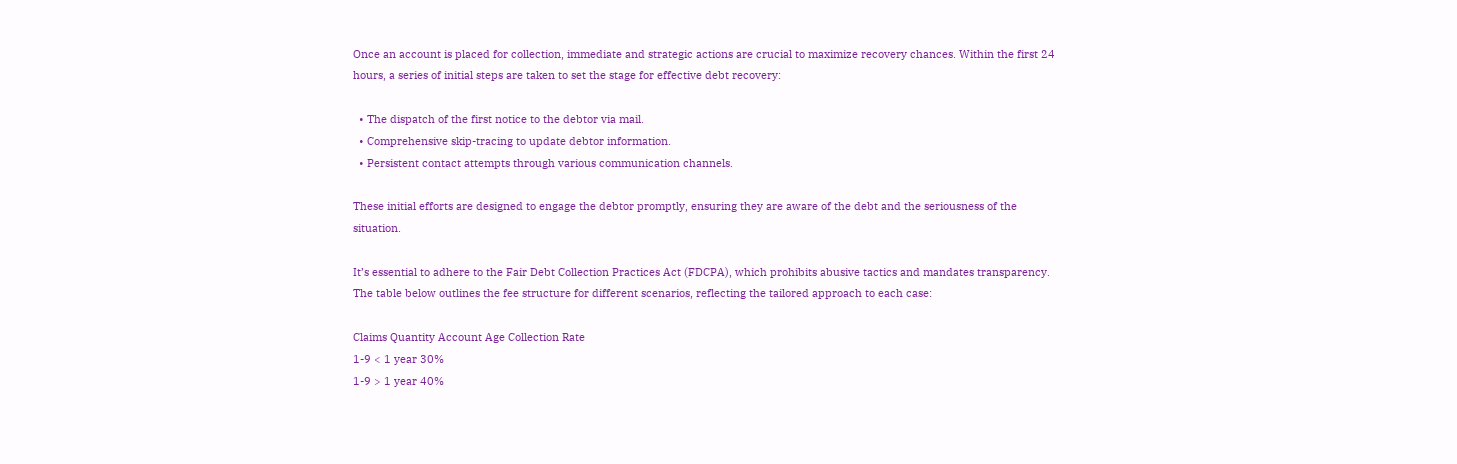Once an account is placed for collection, immediate and strategic actions are crucial to maximize recovery chances. Within the first 24 hours, a series of initial steps are taken to set the stage for effective debt recovery:

  • The dispatch of the first notice to the debtor via mail.
  • Comprehensive skip-tracing to update debtor information.
  • Persistent contact attempts through various communication channels.

These initial efforts are designed to engage the debtor promptly, ensuring they are aware of the debt and the seriousness of the situation.

It’s essential to adhere to the Fair Debt Collection Practices Act (FDCPA), which prohibits abusive tactics and mandates transparency. The table below outlines the fee structure for different scenarios, reflecting the tailored approach to each case:

Claims Quantity Account Age Collection Rate
1-9 < 1 year 30%
1-9 > 1 year 40%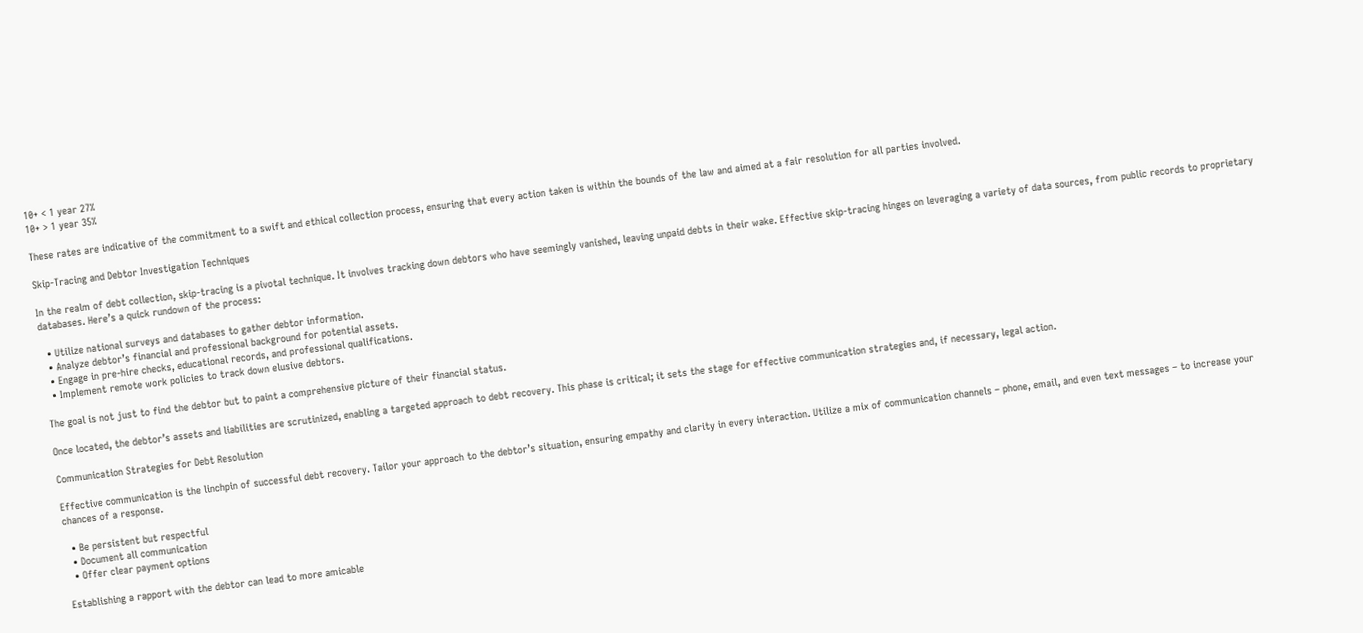10+ < 1 year 27%
10+ > 1 year 35%

These rates are indicative of the commitment to a swift and ethical collection process, ensuring that every action taken is within the bounds of the law and aimed at a fair resolution for all parties involved.

Skip-Tracing and Debtor Investigation Techniques

In the realm of debt collection, skip-tracing is a pivotal technique. It involves tracking down debtors who have seemingly vanished, leaving unpaid debts in their wake. Effective skip-tracing hinges on leveraging a variety of data sources, from public records to proprietary databases. Here’s a quick rundown of the process:

  • Utilize national surveys and databases to gather debtor information.
  • Analyze debtor’s financial and professional background for potential assets.
  • Engage in pre-hire checks, educational records, and professional qualifications.
  • Implement remote work policies to track down elusive debtors.

The goal is not just to find the debtor but to paint a comprehensive picture of their financial status.

Once located, the debtor’s assets and liabilities are scrutinized, enabling a targeted approach to debt recovery. This phase is critical; it sets the stage for effective communication strategies and, if necessary, legal action.

Communication Strategies for Debt Resolution

Effective communication is the linchpin of successful debt recovery. Tailor your approach to the debtor’s situation, ensuring empathy and clarity in every interaction. Utilize a mix of communication channels – phone, email, and even text messages – to increase your chances of a response.

  • Be persistent but respectful
  • Document all communication
  • Offer clear payment options

Establishing a rapport with the debtor can lead to more amicable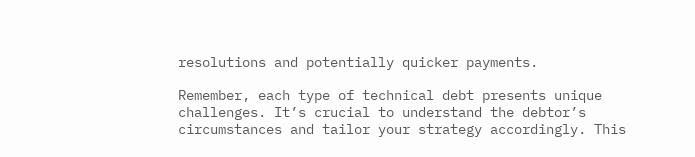resolutions and potentially quicker payments.

Remember, each type of technical debt presents unique challenges. It’s crucial to understand the debtor’s circumstances and tailor your strategy accordingly. This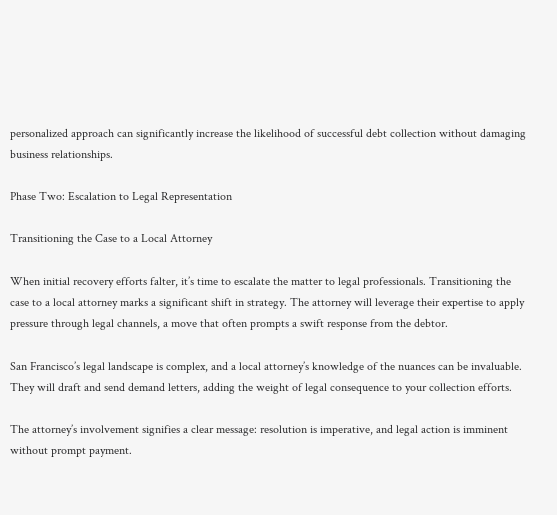personalized approach can significantly increase the likelihood of successful debt collection without damaging business relationships.

Phase Two: Escalation to Legal Representation

Transitioning the Case to a Local Attorney

When initial recovery efforts falter, it’s time to escalate the matter to legal professionals. Transitioning the case to a local attorney marks a significant shift in strategy. The attorney will leverage their expertise to apply pressure through legal channels, a move that often prompts a swift response from the debtor.

San Francisco’s legal landscape is complex, and a local attorney’s knowledge of the nuances can be invaluable. They will draft and send demand letters, adding the weight of legal consequence to your collection efforts.

The attorney’s involvement signifies a clear message: resolution is imperative, and legal action is imminent without prompt payment.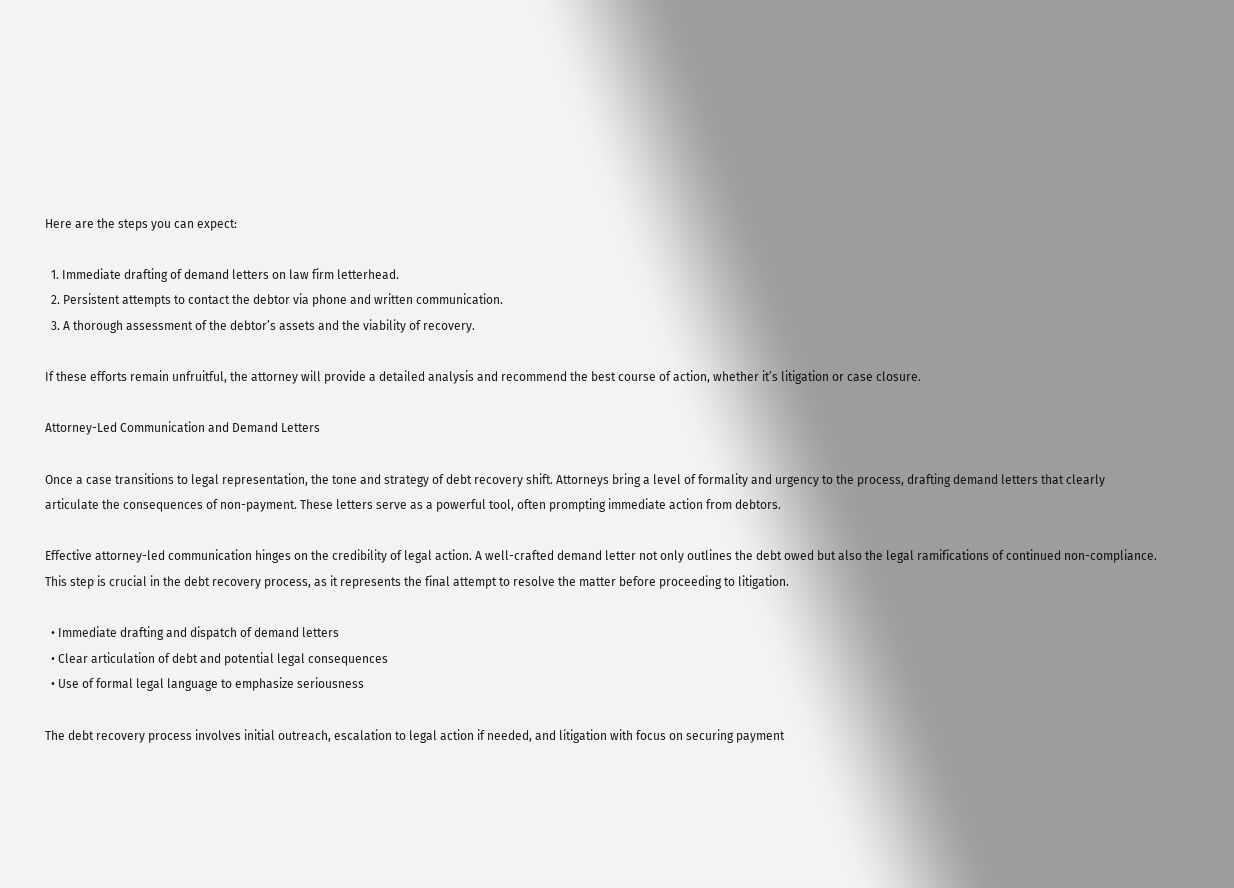Here are the steps you can expect:

  1. Immediate drafting of demand letters on law firm letterhead.
  2. Persistent attempts to contact the debtor via phone and written communication.
  3. A thorough assessment of the debtor’s assets and the viability of recovery.

If these efforts remain unfruitful, the attorney will provide a detailed analysis and recommend the best course of action, whether it’s litigation or case closure.

Attorney-Led Communication and Demand Letters

Once a case transitions to legal representation, the tone and strategy of debt recovery shift. Attorneys bring a level of formality and urgency to the process, drafting demand letters that clearly articulate the consequences of non-payment. These letters serve as a powerful tool, often prompting immediate action from debtors.

Effective attorney-led communication hinges on the credibility of legal action. A well-crafted demand letter not only outlines the debt owed but also the legal ramifications of continued non-compliance. This step is crucial in the debt recovery process, as it represents the final attempt to resolve the matter before proceeding to litigation.

  • Immediate drafting and dispatch of demand letters
  • Clear articulation of debt and potential legal consequences
  • Use of formal legal language to emphasize seriousness

The debt recovery process involves initial outreach, escalation to legal action if needed, and litigation with focus on securing payment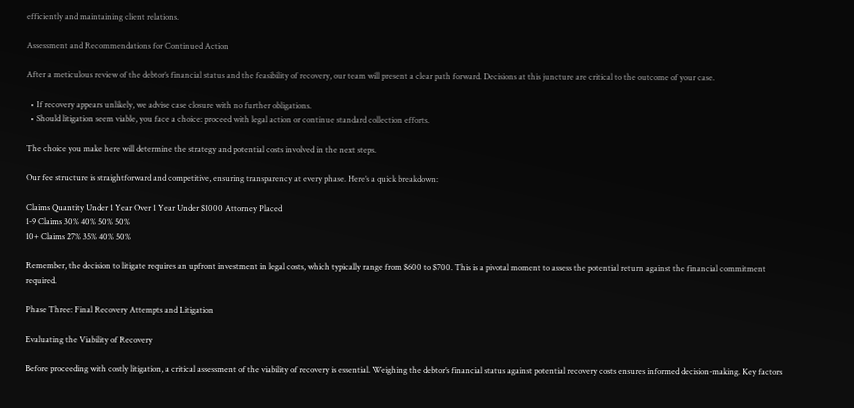efficiently and maintaining client relations.

Assessment and Recommendations for Continued Action

After a meticulous review of the debtor’s financial status and the feasibility of recovery, our team will present a clear path forward. Decisions at this juncture are critical to the outcome of your case.

  • If recovery appears unlikely, we advise case closure with no further obligations.
  • Should litigation seem viable, you face a choice: proceed with legal action or continue standard collection efforts.

The choice you make here will determine the strategy and potential costs involved in the next steps.

Our fee structure is straightforward and competitive, ensuring transparency at every phase. Here’s a quick breakdown:

Claims Quantity Under 1 Year Over 1 Year Under $1000 Attorney Placed
1-9 Claims 30% 40% 50% 50%
10+ Claims 27% 35% 40% 50%

Remember, the decision to litigate requires an upfront investment in legal costs, which typically range from $600 to $700. This is a pivotal moment to assess the potential return against the financial commitment required.

Phase Three: Final Recovery Attempts and Litigation

Evaluating the Viability of Recovery

Before proceeding with costly litigation, a critical assessment of the viability of recovery is essential. Weighing the debtor’s financial status against potential recovery costs ensures informed decision-making. Key factors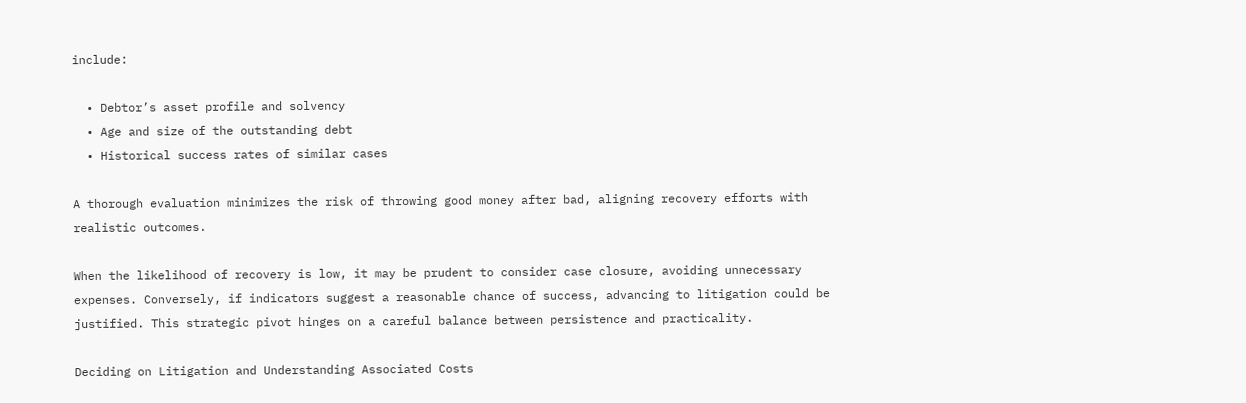include:

  • Debtor’s asset profile and solvency
  • Age and size of the outstanding debt
  • Historical success rates of similar cases

A thorough evaluation minimizes the risk of throwing good money after bad, aligning recovery efforts with realistic outcomes.

When the likelihood of recovery is low, it may be prudent to consider case closure, avoiding unnecessary expenses. Conversely, if indicators suggest a reasonable chance of success, advancing to litigation could be justified. This strategic pivot hinges on a careful balance between persistence and practicality.

Deciding on Litigation and Understanding Associated Costs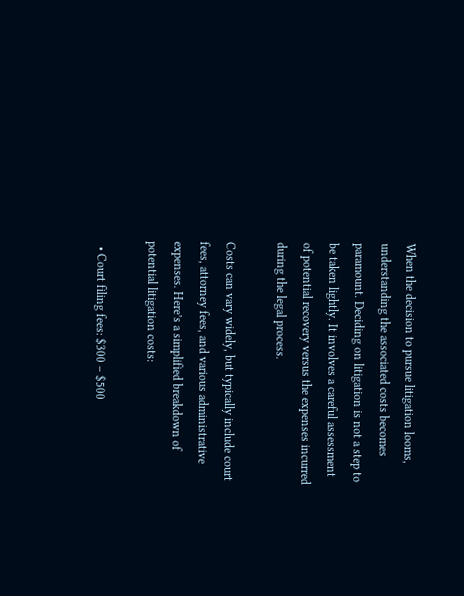When the decision to pursue litigation looms, understanding the associated costs becomes paramount. Deciding on litigation is not a step to be taken lightly. It involves a careful assessment of potential recovery versus the expenses incurred during the legal process.

Costs can vary widely, but typically include court fees, attorney fees, and various administrative expenses. Here’s a simplified breakdown of potential litigation costs:

  • Court filing fees: $300 – $500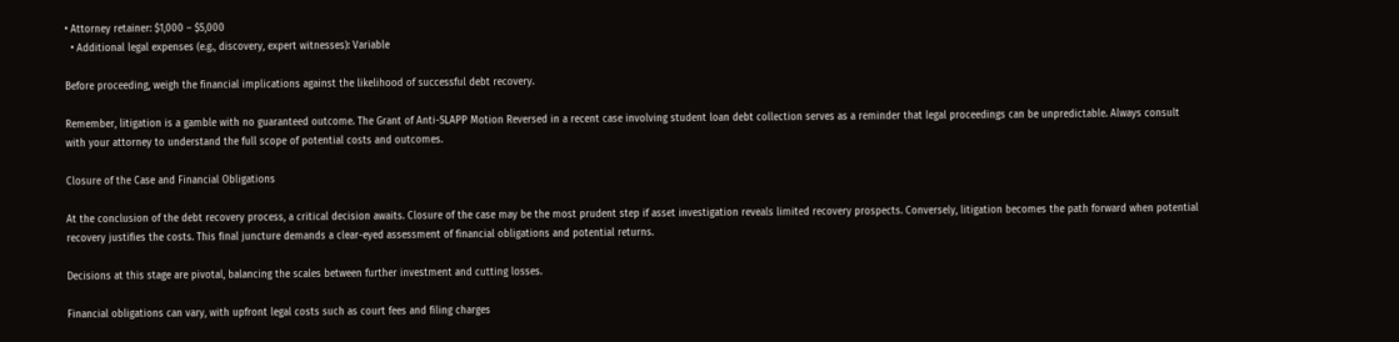• Attorney retainer: $1,000 – $5,000
  • Additional legal expenses (e.g., discovery, expert witnesses): Variable

Before proceeding, weigh the financial implications against the likelihood of successful debt recovery.

Remember, litigation is a gamble with no guaranteed outcome. The Grant of Anti-SLAPP Motion Reversed in a recent case involving student loan debt collection serves as a reminder that legal proceedings can be unpredictable. Always consult with your attorney to understand the full scope of potential costs and outcomes.

Closure of the Case and Financial Obligations

At the conclusion of the debt recovery process, a critical decision awaits. Closure of the case may be the most prudent step if asset investigation reveals limited recovery prospects. Conversely, litigation becomes the path forward when potential recovery justifies the costs. This final juncture demands a clear-eyed assessment of financial obligations and potential returns.

Decisions at this stage are pivotal, balancing the scales between further investment and cutting losses.

Financial obligations can vary, with upfront legal costs such as court fees and filing charges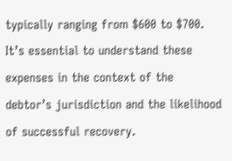typically ranging from $600 to $700. It’s essential to understand these expenses in the context of the debtor’s jurisdiction and the likelihood of successful recovery.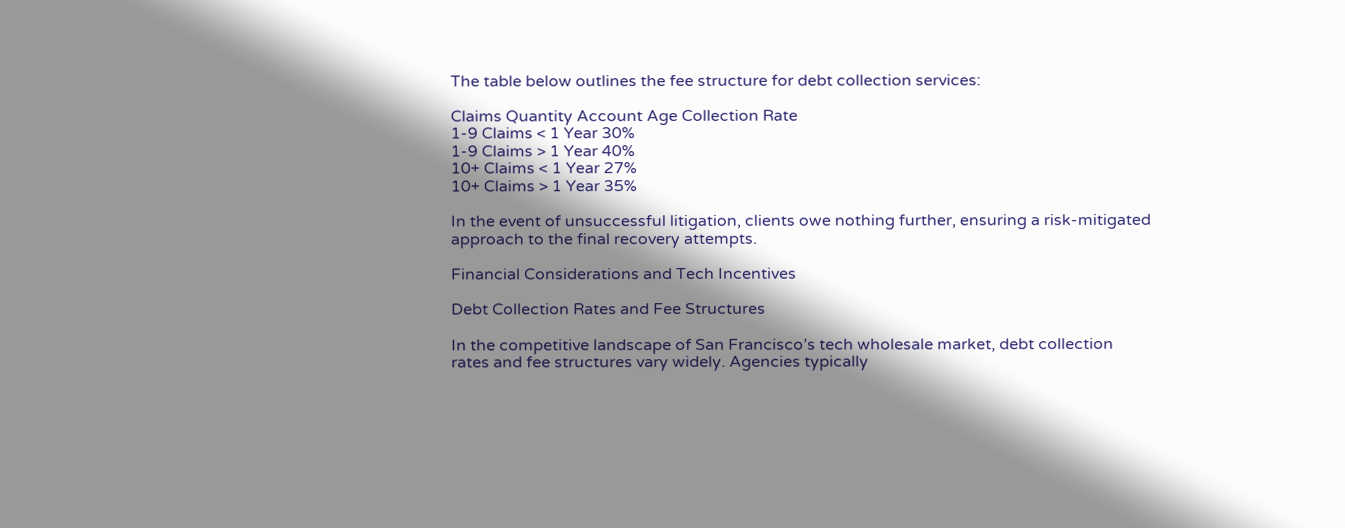The table below outlines the fee structure for debt collection services:

Claims Quantity Account Age Collection Rate
1-9 Claims < 1 Year 30%
1-9 Claims > 1 Year 40%
10+ Claims < 1 Year 27%
10+ Claims > 1 Year 35%

In the event of unsuccessful litigation, clients owe nothing further, ensuring a risk-mitigated approach to the final recovery attempts.

Financial Considerations and Tech Incentives

Debt Collection Rates and Fee Structures

In the competitive landscape of San Francisco’s tech wholesale market, debt collection rates and fee structures vary widely. Agencies typically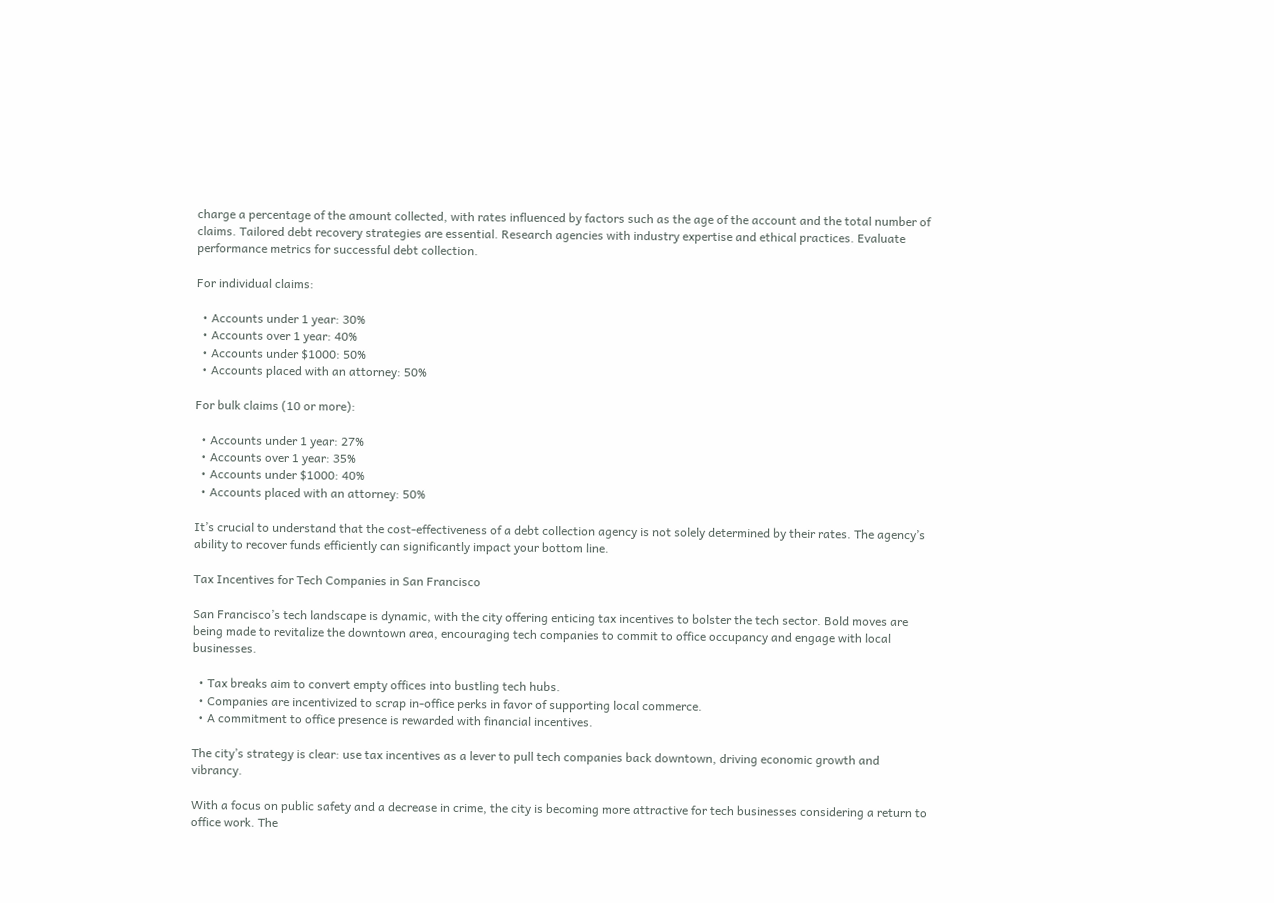charge a percentage of the amount collected, with rates influenced by factors such as the age of the account and the total number of claims. Tailored debt recovery strategies are essential. Research agencies with industry expertise and ethical practices. Evaluate performance metrics for successful debt collection.

For individual claims:

  • Accounts under 1 year: 30%
  • Accounts over 1 year: 40%
  • Accounts under $1000: 50%
  • Accounts placed with an attorney: 50%

For bulk claims (10 or more):

  • Accounts under 1 year: 27%
  • Accounts over 1 year: 35%
  • Accounts under $1000: 40%
  • Accounts placed with an attorney: 50%

It’s crucial to understand that the cost-effectiveness of a debt collection agency is not solely determined by their rates. The agency’s ability to recover funds efficiently can significantly impact your bottom line.

Tax Incentives for Tech Companies in San Francisco

San Francisco’s tech landscape is dynamic, with the city offering enticing tax incentives to bolster the tech sector. Bold moves are being made to revitalize the downtown area, encouraging tech companies to commit to office occupancy and engage with local businesses.

  • Tax breaks aim to convert empty offices into bustling tech hubs.
  • Companies are incentivized to scrap in-office perks in favor of supporting local commerce.
  • A commitment to office presence is rewarded with financial incentives.

The city’s strategy is clear: use tax incentives as a lever to pull tech companies back downtown, driving economic growth and vibrancy.

With a focus on public safety and a decrease in crime, the city is becoming more attractive for tech businesses considering a return to office work. The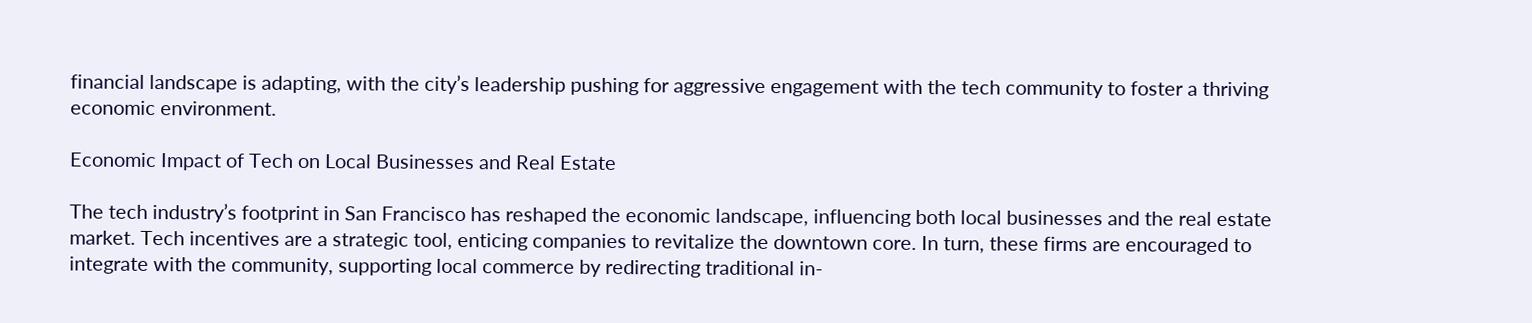financial landscape is adapting, with the city’s leadership pushing for aggressive engagement with the tech community to foster a thriving economic environment.

Economic Impact of Tech on Local Businesses and Real Estate

The tech industry’s footprint in San Francisco has reshaped the economic landscape, influencing both local businesses and the real estate market. Tech incentives are a strategic tool, enticing companies to revitalize the downtown core. In turn, these firms are encouraged to integrate with the community, supporting local commerce by redirecting traditional in-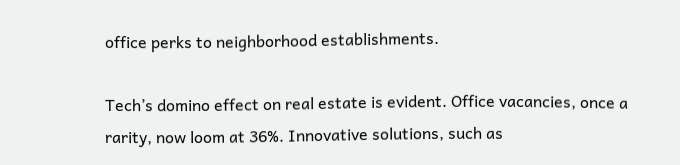office perks to neighborhood establishments.

Tech’s domino effect on real estate is evident. Office vacancies, once a rarity, now loom at 36%. Innovative solutions, such as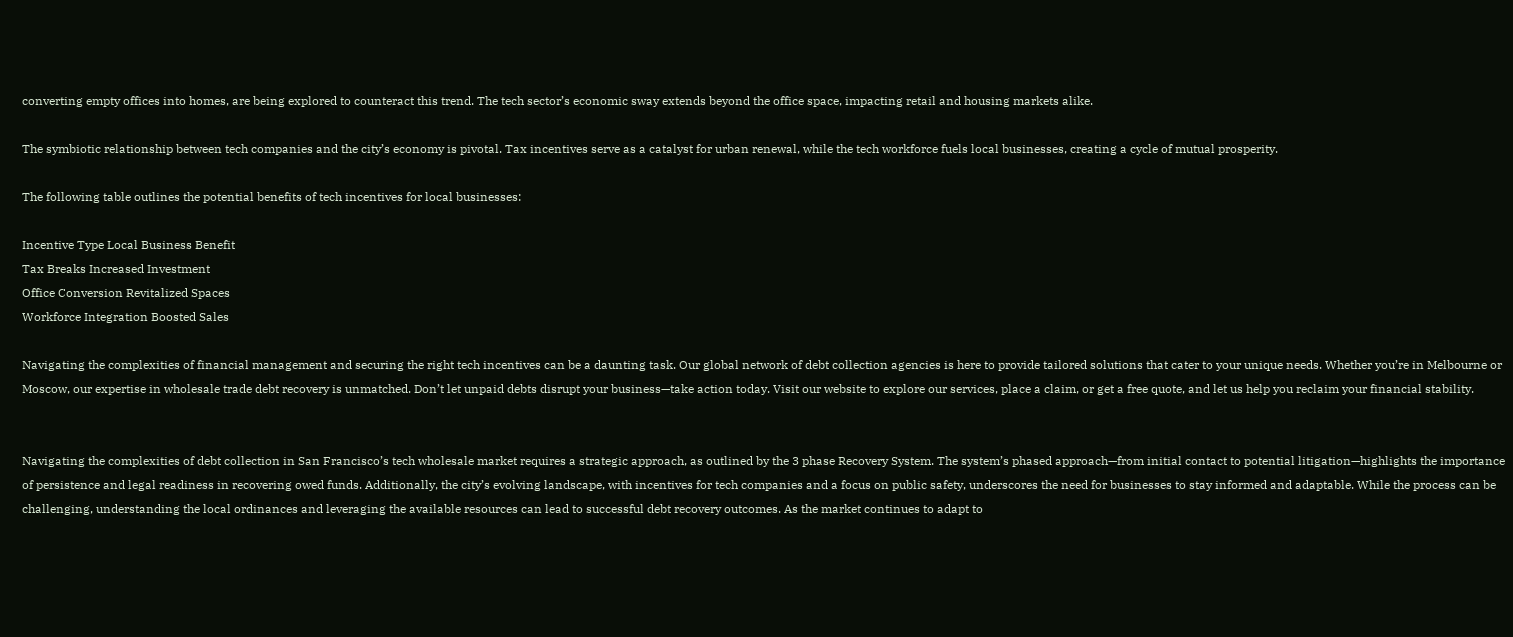converting empty offices into homes, are being explored to counteract this trend. The tech sector’s economic sway extends beyond the office space, impacting retail and housing markets alike.

The symbiotic relationship between tech companies and the city’s economy is pivotal. Tax incentives serve as a catalyst for urban renewal, while the tech workforce fuels local businesses, creating a cycle of mutual prosperity.

The following table outlines the potential benefits of tech incentives for local businesses:

Incentive Type Local Business Benefit
Tax Breaks Increased Investment
Office Conversion Revitalized Spaces
Workforce Integration Boosted Sales

Navigating the complexities of financial management and securing the right tech incentives can be a daunting task. Our global network of debt collection agencies is here to provide tailored solutions that cater to your unique needs. Whether you’re in Melbourne or Moscow, our expertise in wholesale trade debt recovery is unmatched. Don’t let unpaid debts disrupt your business—take action today. Visit our website to explore our services, place a claim, or get a free quote, and let us help you reclaim your financial stability.


Navigating the complexities of debt collection in San Francisco’s tech wholesale market requires a strategic approach, as outlined by the 3 phase Recovery System. The system’s phased approach—from initial contact to potential litigation—highlights the importance of persistence and legal readiness in recovering owed funds. Additionally, the city’s evolving landscape, with incentives for tech companies and a focus on public safety, underscores the need for businesses to stay informed and adaptable. While the process can be challenging, understanding the local ordinances and leveraging the available resources can lead to successful debt recovery outcomes. As the market continues to adapt to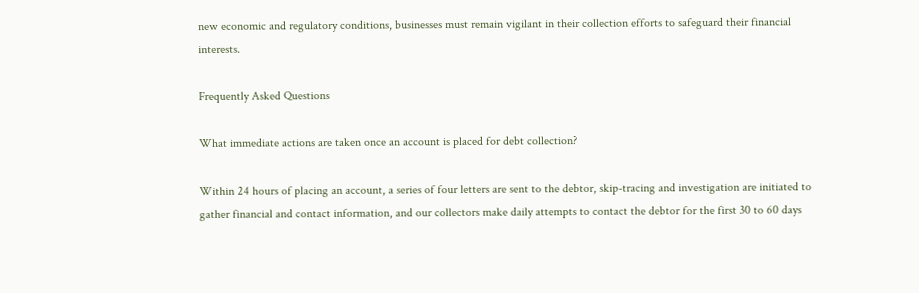new economic and regulatory conditions, businesses must remain vigilant in their collection efforts to safeguard their financial interests.

Frequently Asked Questions

What immediate actions are taken once an account is placed for debt collection?

Within 24 hours of placing an account, a series of four letters are sent to the debtor, skip-tracing and investigation are initiated to gather financial and contact information, and our collectors make daily attempts to contact the debtor for the first 30 to 60 days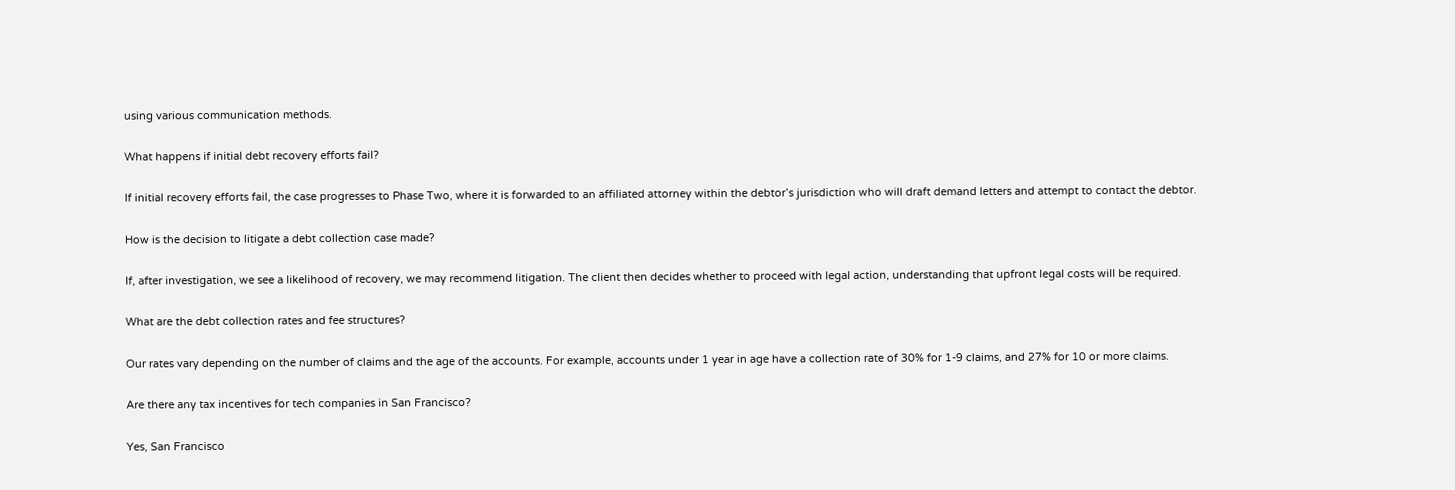using various communication methods.

What happens if initial debt recovery efforts fail?

If initial recovery efforts fail, the case progresses to Phase Two, where it is forwarded to an affiliated attorney within the debtor’s jurisdiction who will draft demand letters and attempt to contact the debtor.

How is the decision to litigate a debt collection case made?

If, after investigation, we see a likelihood of recovery, we may recommend litigation. The client then decides whether to proceed with legal action, understanding that upfront legal costs will be required.

What are the debt collection rates and fee structures?

Our rates vary depending on the number of claims and the age of the accounts. For example, accounts under 1 year in age have a collection rate of 30% for 1-9 claims, and 27% for 10 or more claims.

Are there any tax incentives for tech companies in San Francisco?

Yes, San Francisco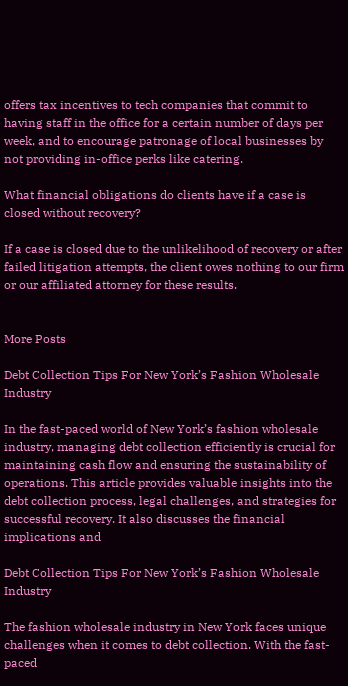offers tax incentives to tech companies that commit to having staff in the office for a certain number of days per week, and to encourage patronage of local businesses by not providing in-office perks like catering.

What financial obligations do clients have if a case is closed without recovery?

If a case is closed due to the unlikelihood of recovery or after failed litigation attempts, the client owes nothing to our firm or our affiliated attorney for these results.


More Posts

Debt Collection Tips For New York’s Fashion Wholesale Industry

In the fast-paced world of New York’s fashion wholesale industry, managing debt collection efficiently is crucial for maintaining cash flow and ensuring the sustainability of operations. This article provides valuable insights into the debt collection process, legal challenges, and strategies for successful recovery. It also discusses the financial implications and

Debt Collection Tips For New York’s Fashion Wholesale Industry

The fashion wholesale industry in New York faces unique challenges when it comes to debt collection. With the fast-paced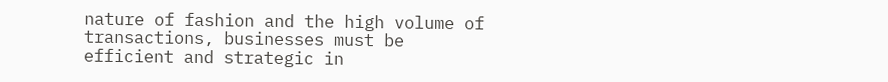nature of fashion and the high volume of transactions, businesses must be efficient and strategic in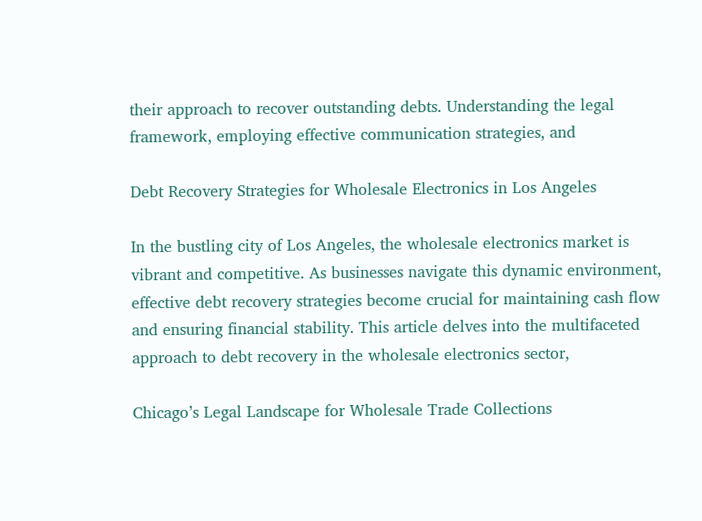their approach to recover outstanding debts. Understanding the legal framework, employing effective communication strategies, and

Debt Recovery Strategies for Wholesale Electronics in Los Angeles

In the bustling city of Los Angeles, the wholesale electronics market is vibrant and competitive. As businesses navigate this dynamic environment, effective debt recovery strategies become crucial for maintaining cash flow and ensuring financial stability. This article delves into the multifaceted approach to debt recovery in the wholesale electronics sector,

Chicago’s Legal Landscape for Wholesale Trade Collections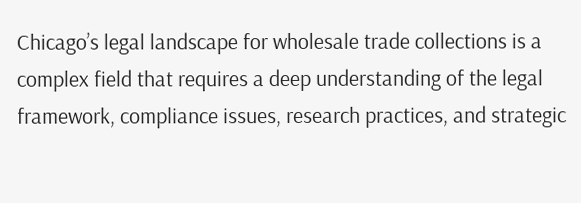Chicago’s legal landscape for wholesale trade collections is a complex field that requires a deep understanding of the legal framework, compliance issues, research practices, and strategic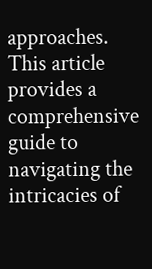approaches. This article provides a comprehensive guide to navigating the intricacies of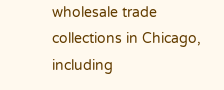wholesale trade collections in Chicago, including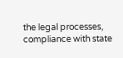the legal processes, compliance with state